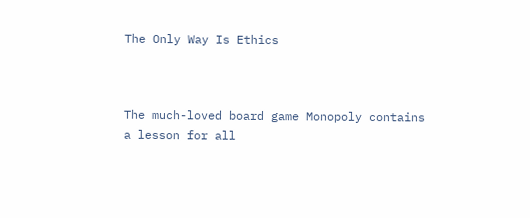The Only Way Is Ethics



The much-loved board game Monopoly contains a lesson for all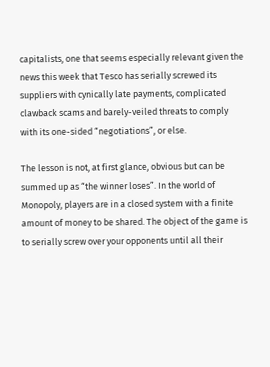capitalists, one that seems especially relevant given the news this week that Tesco has serially screwed its suppliers with cynically late payments, complicated clawback scams and barely-veiled threats to comply with its one-sided “negotiations”, or else.

The lesson is not, at first glance, obvious but can be summed up as “the winner loses”. In the world of Monopoly, players are in a closed system with a finite amount of money to be shared. The object of the game is to serially screw over your opponents until all their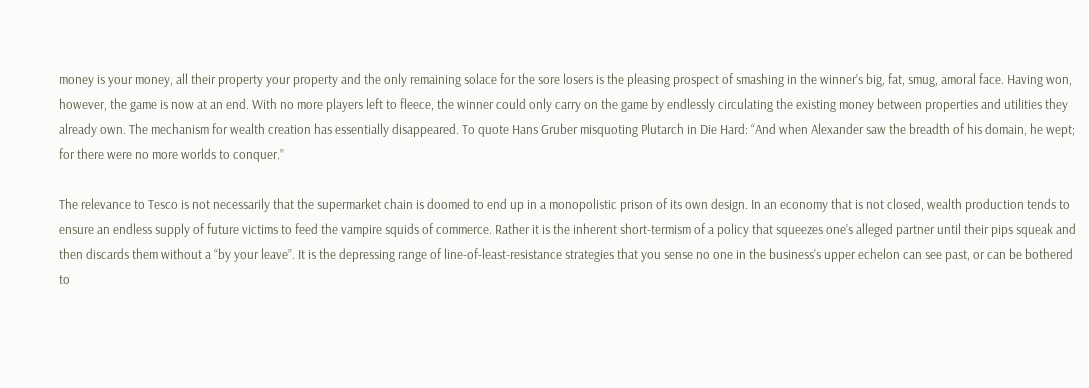money is your money, all their property your property and the only remaining solace for the sore losers is the pleasing prospect of smashing in the winner’s big, fat, smug, amoral face. Having won, however, the game is now at an end. With no more players left to fleece, the winner could only carry on the game by endlessly circulating the existing money between properties and utilities they already own. The mechanism for wealth creation has essentially disappeared. To quote Hans Gruber misquoting Plutarch in Die Hard: “And when Alexander saw the breadth of his domain, he wept; for there were no more worlds to conquer.”

The relevance to Tesco is not necessarily that the supermarket chain is doomed to end up in a monopolistic prison of its own design. In an economy that is not closed, wealth production tends to ensure an endless supply of future victims to feed the vampire squids of commerce. Rather it is the inherent short-termism of a policy that squeezes one’s alleged partner until their pips squeak and then discards them without a “by your leave”. It is the depressing range of line-of-least-resistance strategies that you sense no one in the business’s upper echelon can see past, or can be bothered to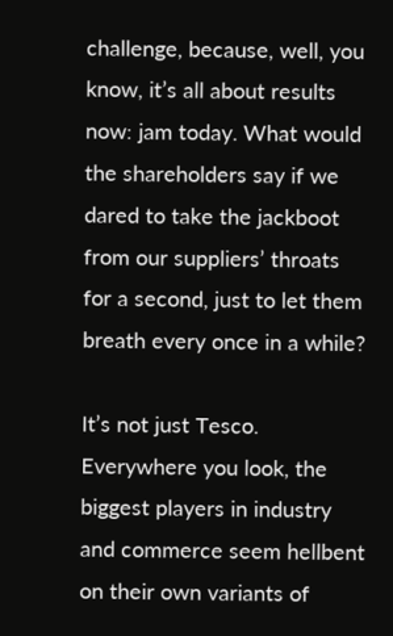challenge, because, well, you know, it’s all about results now: jam today. What would the shareholders say if we dared to take the jackboot from our suppliers’ throats for a second, just to let them breath every once in a while?

It’s not just Tesco. Everywhere you look, the biggest players in industry and commerce seem hellbent on their own variants of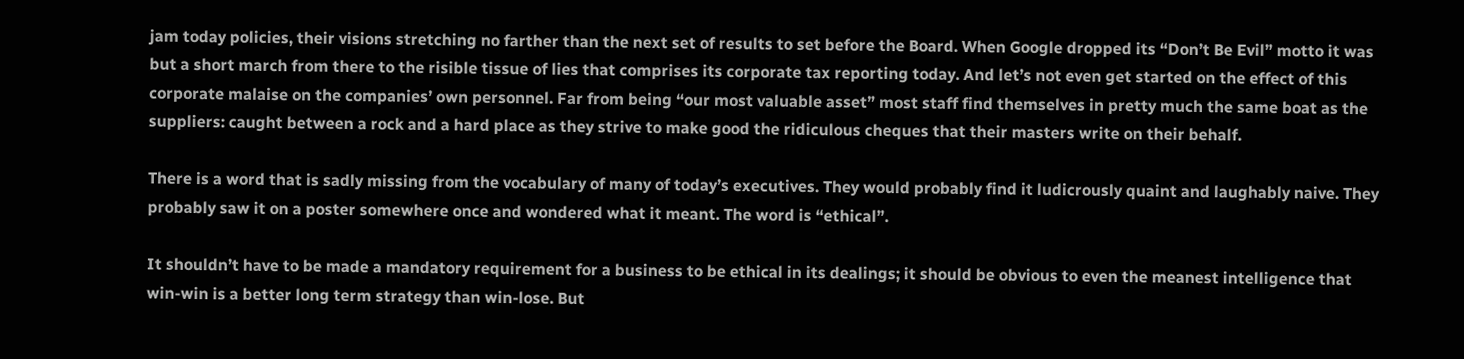jam today policies, their visions stretching no farther than the next set of results to set before the Board. When Google dropped its “Don’t Be Evil” motto it was but a short march from there to the risible tissue of lies that comprises its corporate tax reporting today. And let’s not even get started on the effect of this corporate malaise on the companies’ own personnel. Far from being “our most valuable asset” most staff find themselves in pretty much the same boat as the suppliers: caught between a rock and a hard place as they strive to make good the ridiculous cheques that their masters write on their behalf.

There is a word that is sadly missing from the vocabulary of many of today’s executives. They would probably find it ludicrously quaint and laughably naive. They probably saw it on a poster somewhere once and wondered what it meant. The word is “ethical”.

It shouldn’t have to be made a mandatory requirement for a business to be ethical in its dealings; it should be obvious to even the meanest intelligence that win-win is a better long term strategy than win-lose. But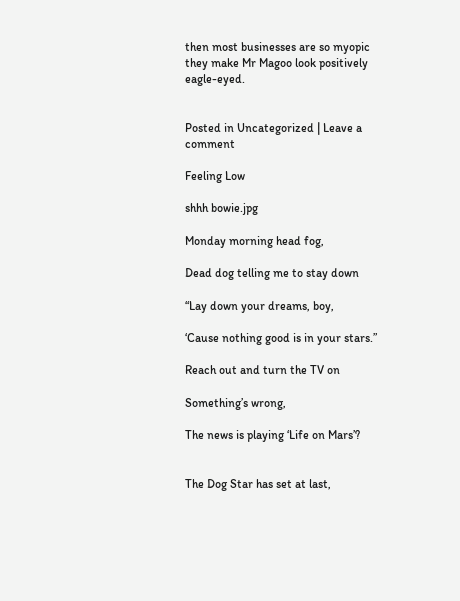then most businesses are so myopic they make Mr Magoo look positively eagle-eyed.


Posted in Uncategorized | Leave a comment

Feeling Low

shhh bowie.jpg

Monday morning head fog,

Dead dog telling me to stay down

“Lay down your dreams, boy,

‘Cause nothing good is in your stars.”

Reach out and turn the TV on

Something’s wrong,

The news is playing ‘Life on Mars’?


The Dog Star has set at last,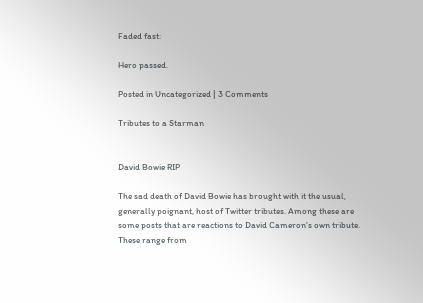Faded fast:

Hero passed.

Posted in Uncategorized | 3 Comments

Tributes to a Starman


David Bowie RIP

The sad death of David Bowie has brought with it the usual, generally poignant, host of Twitter tributes. Among these are some posts that are reactions to David Cameron’s own tribute. These range from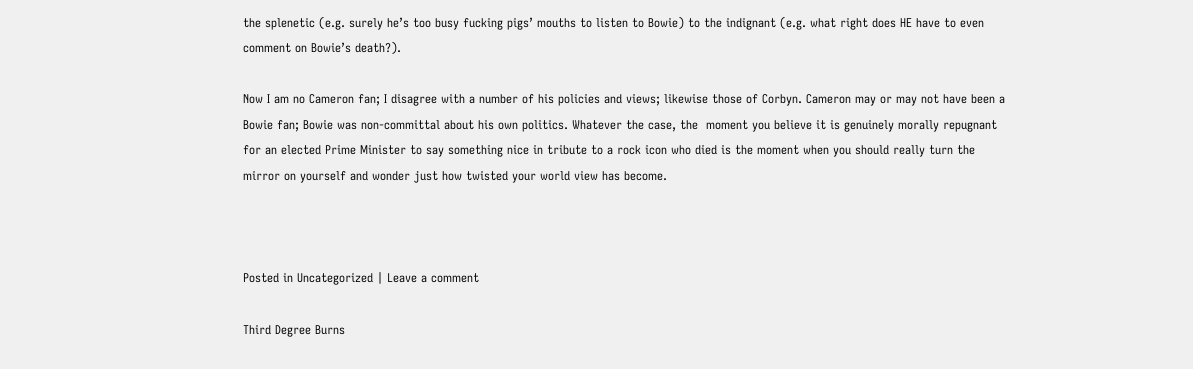the splenetic (e.g. surely he’s too busy fucking pigs’ mouths to listen to Bowie) to the indignant (e.g. what right does HE have to even comment on Bowie’s death?).

Now I am no Cameron fan; I disagree with a number of his policies and views; likewise those of Corbyn. Cameron may or may not have been a Bowie fan; Bowie was non-committal about his own politics. Whatever the case, the  moment you believe it is genuinely morally repugnant for an elected Prime Minister to say something nice in tribute to a rock icon who died is the moment when you should really turn the mirror on yourself and wonder just how twisted your world view has become.



Posted in Uncategorized | Leave a comment

Third Degree Burns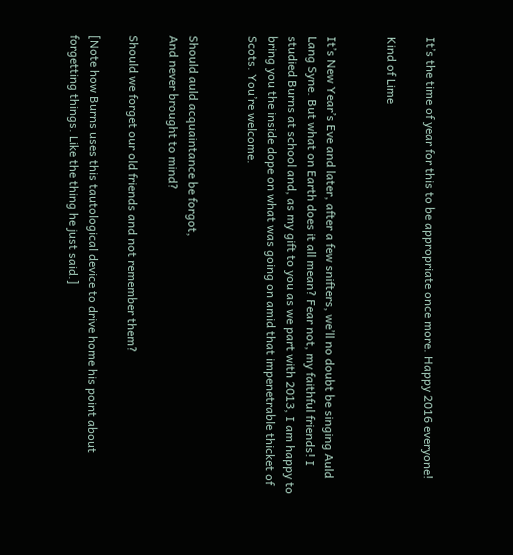It’s the time of year for this to be appropriate once more. Happy 2016 everyone!

Kind of Lime


It’s New Year’s Eve and later, after a few snifters, we’ll no doubt be singing Auld Lang Syne. But what on Earth does it all mean? Fear not, my faithful friends! I studied Burns at school and, as my gift to you as we part with 2013, I am happy to bring you the inside dope on what was going on amid that impenetrable thicket of Scots. You’re welcome.


Should auld acquaintance be forgot,
And never brought to mind?

Should we forget our old friends and not remember them?

[Note how Burns uses this tautological device to drive home his point about forgetting things. Like the thing he just said.]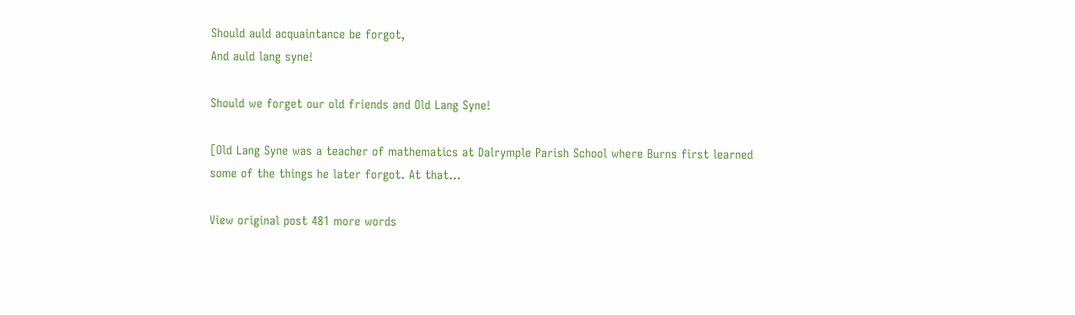Should auld acquaintance be forgot,
And auld lang syne!

Should we forget our old friends and Old Lang Syne!

[Old Lang Syne was a teacher of mathematics at Dalrymple Parish School where Burns first learned some of the things he later forgot. At that…

View original post 481 more words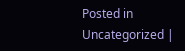Posted in Uncategorized |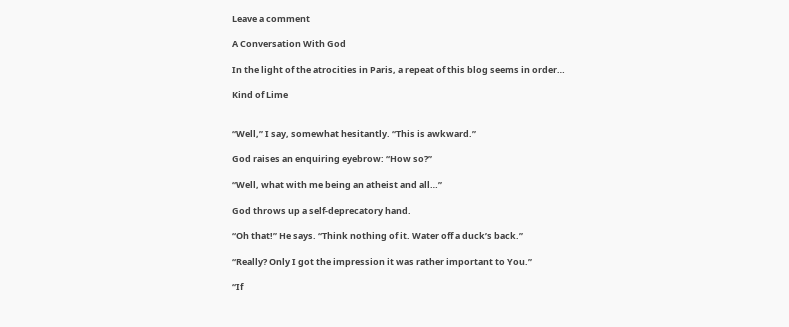Leave a comment

A Conversation With God

In the light of the atrocities in Paris, a repeat of this blog seems in order…

Kind of Lime


“Well,” I say, somewhat hesitantly. “This is awkward.”

God raises an enquiring eyebrow: “How so?”

“Well, what with me being an atheist and all…”

God throws up a self-deprecatory hand.

“Oh that!” He says. “Think nothing of it. Water off a duck’s back.”

“Really? Only I got the impression it was rather important to You.”

“If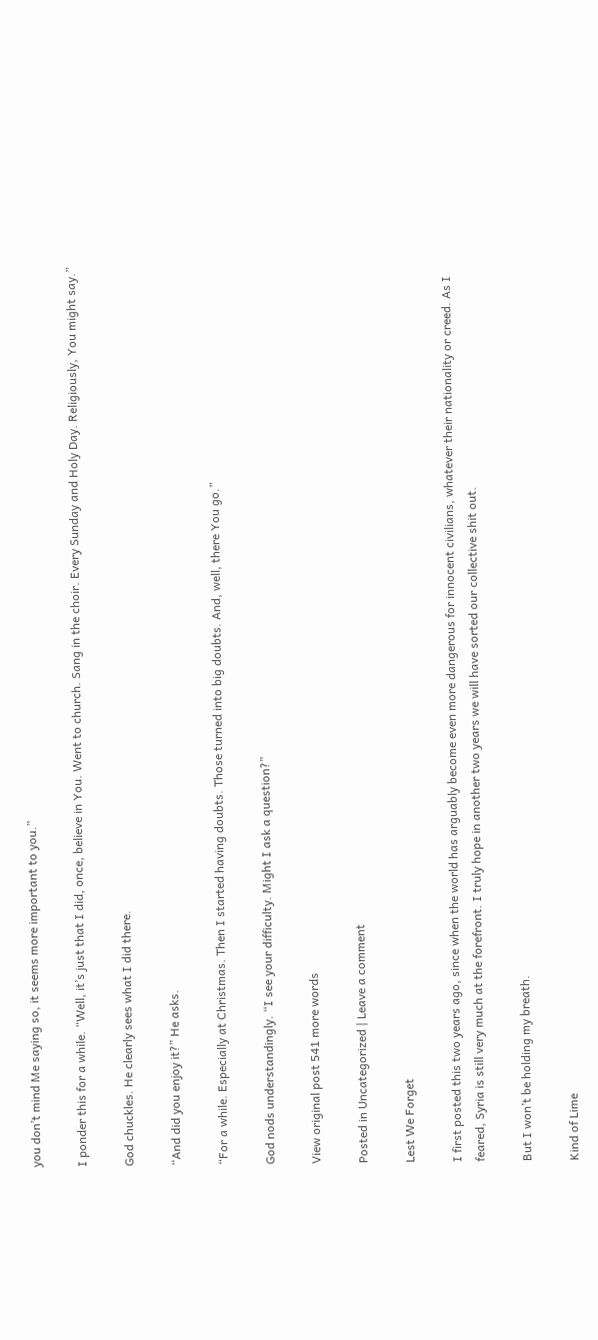you don’t mind Me saying so, it seems more important to you.”

I ponder this for a while. “Well, it’s just that I did, once, believe in You. Went to church. Sang in the choir. Every Sunday and Holy Day. Religiously, You might say.”

God chuckles. He clearly sees what I did there.

“And did you enjoy it?” He asks.

“For a while. Especially at Christmas. Then I started having doubts. Those turned into big doubts. And, well, there You go.”

God nods understandingly. “I see your difficulty. Might I ask a question?”

View original post 541 more words

Posted in Uncategorized | Leave a comment

Lest We Forget

I first posted this two years ago, since when the world has arguably become even more dangerous for innocent civilians, whatever their nationality or creed. As I feared, Syria is still very much at the forefront. I truly hope in another two years we will have sorted our collective shit out.

But I won’t be holding my breath.

Kind of Lime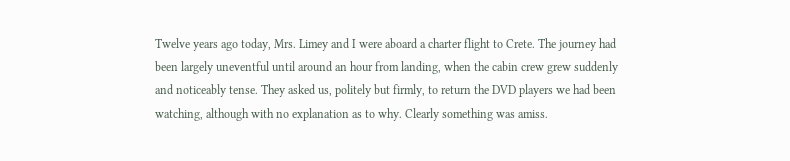Twelve years ago today, Mrs. Limey and I were aboard a charter flight to Crete. The journey had been largely uneventful until around an hour from landing, when the cabin crew grew suddenly and noticeably tense. They asked us, politely but firmly, to return the DVD players we had been watching, although with no explanation as to why. Clearly something was amiss.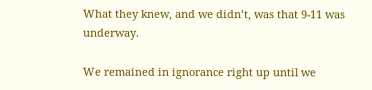What they knew, and we didn’t, was that 9-11 was underway.

We remained in ignorance right up until we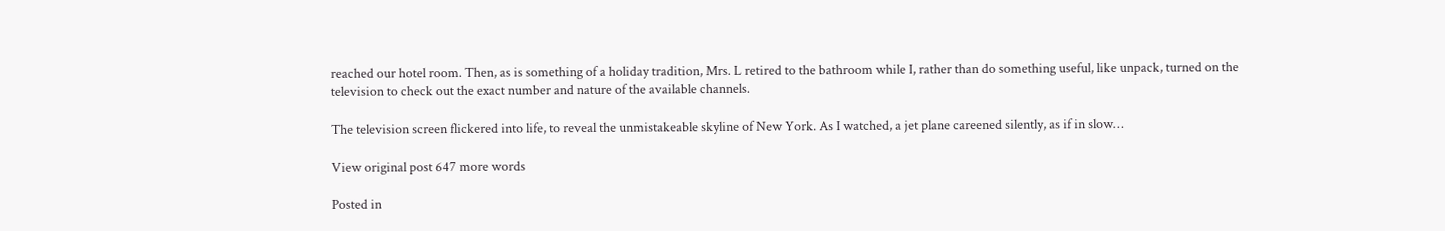reached our hotel room. Then, as is something of a holiday tradition, Mrs. L retired to the bathroom while I, rather than do something useful, like unpack, turned on the television to check out the exact number and nature of the available channels.

The television screen flickered into life, to reveal the unmistakeable skyline of New York. As I watched, a jet plane careened silently, as if in slow…

View original post 647 more words

Posted in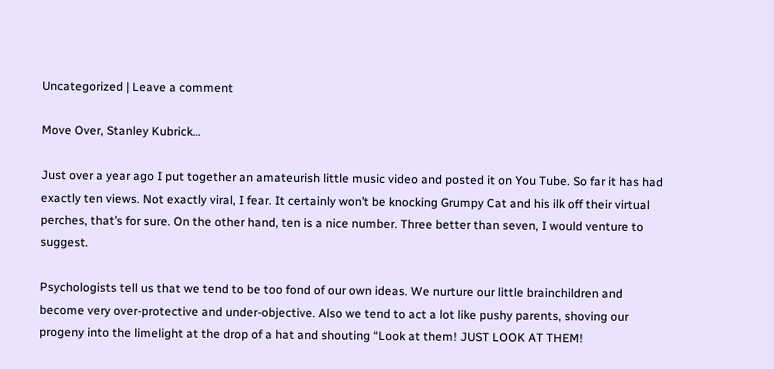Uncategorized | Leave a comment

Move Over, Stanley Kubrick…

Just over a year ago I put together an amateurish little music video and posted it on You Tube. So far it has had exactly ten views. Not exactly viral, I fear. It certainly won’t be knocking Grumpy Cat and his ilk off their virtual perches, that’s for sure. On the other hand, ten is a nice number. Three better than seven, I would venture to suggest.

Psychologists tell us that we tend to be too fond of our own ideas. We nurture our little brainchildren and become very over-protective and under-objective. Also we tend to act a lot like pushy parents, shoving our progeny into the limelight at the drop of a hat and shouting “Look at them! JUST LOOK AT THEM!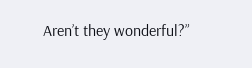Aren’t they wonderful?”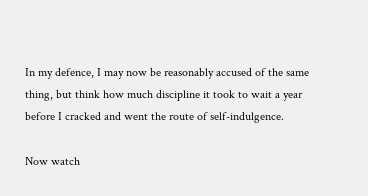In my defence, I may now be reasonably accused of the same thing, but think how much discipline it took to wait a year before I cracked and went the route of self-indulgence.

Now watch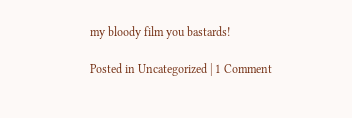my bloody film you bastards!

Posted in Uncategorized | 1 Comment